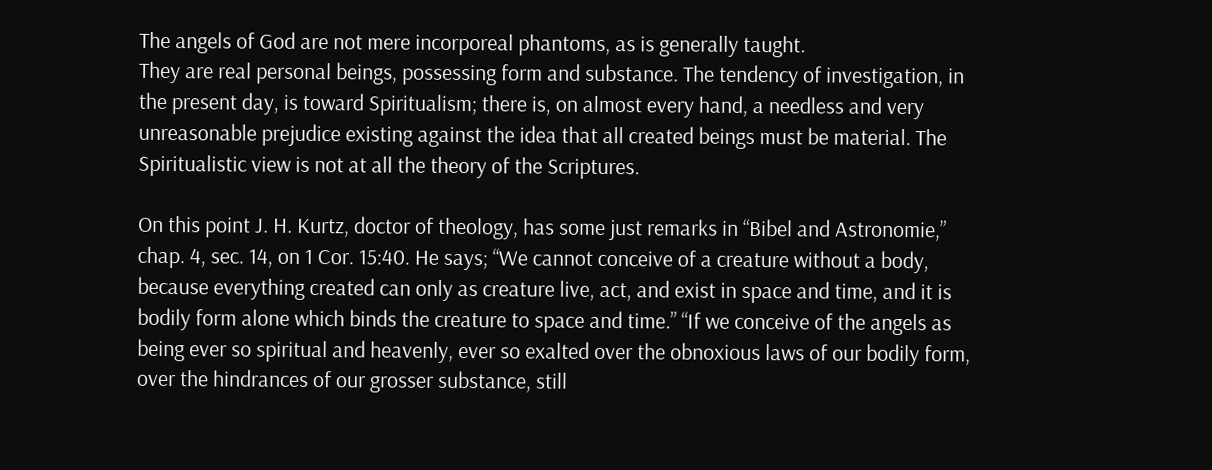The angels of God are not mere incorporeal phantoms, as is generally taught.
They are real personal beings, possessing form and substance. The tendency of investigation, in the present day, is toward Spiritualism; there is, on almost every hand, a needless and very unreasonable prejudice existing against the idea that all created beings must be material. The Spiritualistic view is not at all the theory of the Scriptures.

On this point J. H. Kurtz, doctor of theology, has some just remarks in “Bibel and Astronomie,” chap. 4, sec. 14, on 1 Cor. 15:40. He says; “We cannot conceive of a creature without a body, because everything created can only as creature live, act, and exist in space and time, and it is bodily form alone which binds the creature to space and time.” “If we conceive of the angels as being ever so spiritual and heavenly, ever so exalted over the obnoxious laws of our bodily form, over the hindrances of our grosser substance, still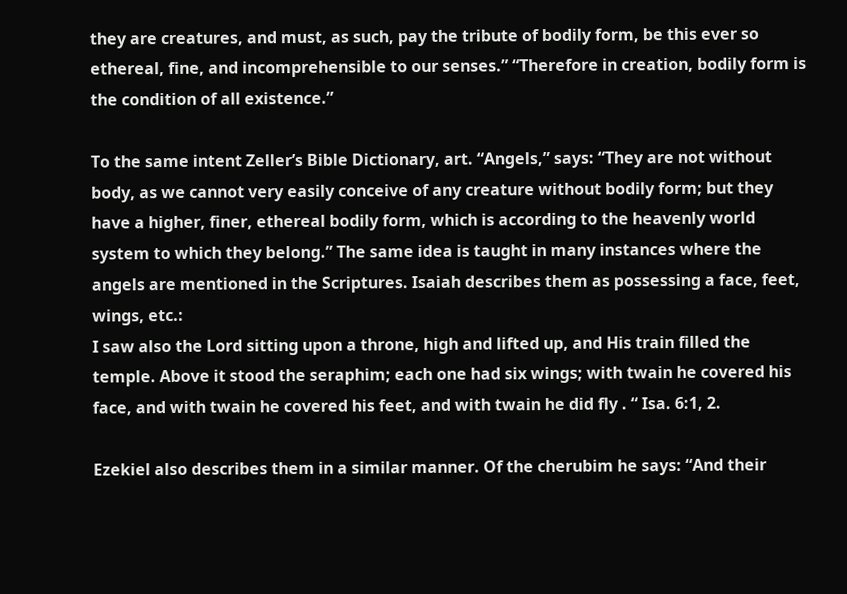they are creatures, and must, as such, pay the tribute of bodily form, be this ever so ethereal, fine, and incomprehensible to our senses.” “Therefore in creation, bodily form is the condition of all existence.”

To the same intent Zeller’s Bible Dictionary, art. “Angels,” says: “They are not without body, as we cannot very easily conceive of any creature without bodily form; but they have a higher, finer, ethereal bodily form, which is according to the heavenly world system to which they belong.” The same idea is taught in many instances where the angels are mentioned in the Scriptures. Isaiah describes them as possessing a face, feet, wings, etc.:
I saw also the Lord sitting upon a throne, high and lifted up, and His train filled the temple. Above it stood the seraphim; each one had six wings; with twain he covered his face, and with twain he covered his feet, and with twain he did fly . “ Isa. 6:1, 2.

Ezekiel also describes them in a similar manner. Of the cherubim he says: “And their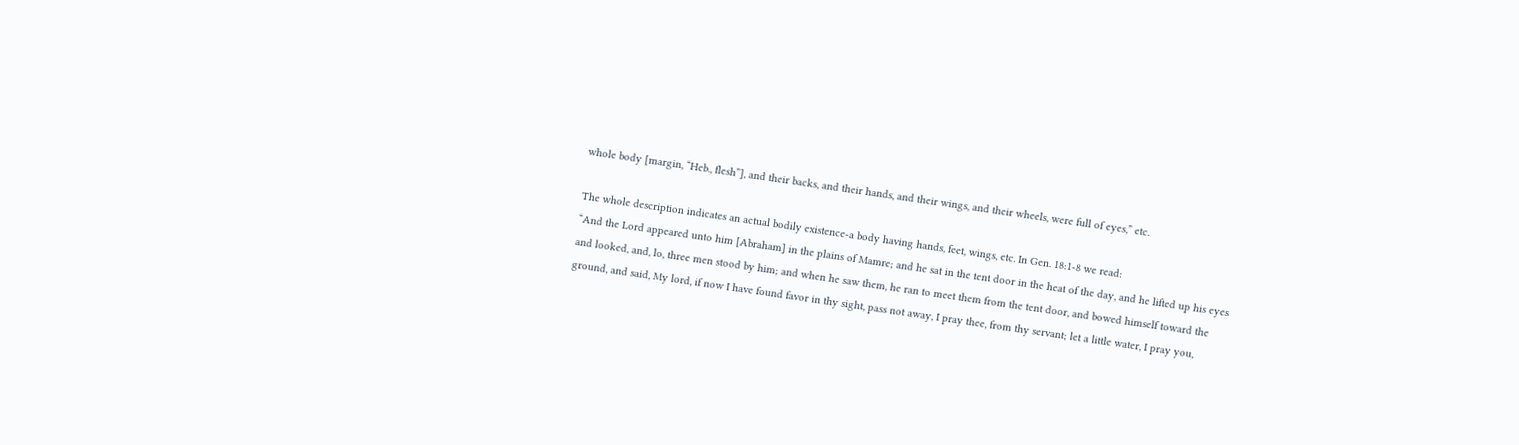whole body [margin, “Heb., flesh”], and their backs, and their hands, and their wings, and their wheels, were full of eyes,” etc.

The whole description indicates an actual bodily existence-a body having hands, feet, wings, etc. In Gen. 18:1-8 we read:
“And the Lord appeared unto him [Abraham] in the plains of Mamre; and he sat in the tent door in the heat of the day, and he lifted up his eyes and looked, and, lo, three men stood by him; and when he saw them, he ran to meet them from the tent door, and bowed himself toward the ground, and said, My lord, if now I have found favor in thy sight, pass not away, I pray thee, from thy servant; let a little water, I pray you,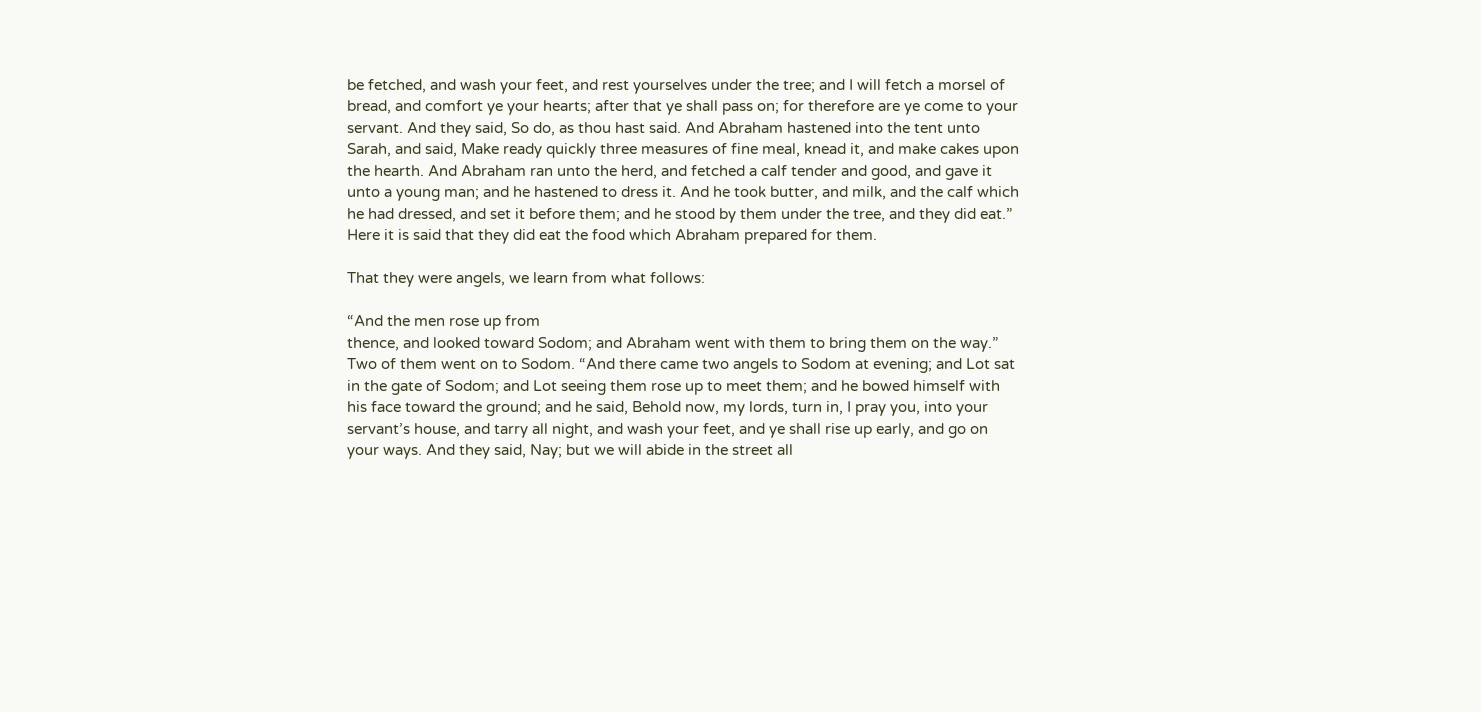be fetched, and wash your feet, and rest yourselves under the tree; and I will fetch a morsel of bread, and comfort ye your hearts; after that ye shall pass on; for therefore are ye come to your servant. And they said, So do, as thou hast said. And Abraham hastened into the tent unto Sarah, and said, Make ready quickly three measures of fine meal, knead it, and make cakes upon the hearth. And Abraham ran unto the herd, and fetched a calf tender and good, and gave it unto a young man; and he hastened to dress it. And he took butter, and milk, and the calf which he had dressed, and set it before them; and he stood by them under the tree, and they did eat.”
Here it is said that they did eat the food which Abraham prepared for them.

That they were angels, we learn from what follows:

“And the men rose up from
thence, and looked toward Sodom; and Abraham went with them to bring them on the way.” Two of them went on to Sodom. “And there came two angels to Sodom at evening; and Lot sat in the gate of Sodom; and Lot seeing them rose up to meet them; and he bowed himself with his face toward the ground; and he said, Behold now, my lords, turn in, I pray you, into your servant’s house, and tarry all night, and wash your feet, and ye shall rise up early, and go on your ways. And they said, Nay; but we will abide in the street all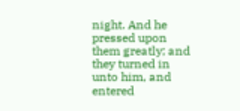night. And he pressed upon them greatly; and they turned in unto him, and entered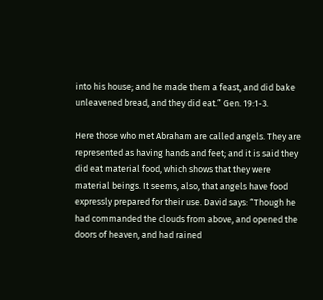into his house; and he made them a feast, and did bake unleavened bread, and they did eat.” Gen. 19:1-3.

Here those who met Abraham are called angels. They are represented as having hands and feet; and it is said they did eat material food, which shows that they were material beings. It seems, also, that angels have food expressly prepared for their use. David says: “Though he had commanded the clouds from above, and opened the doors of heaven, and had rained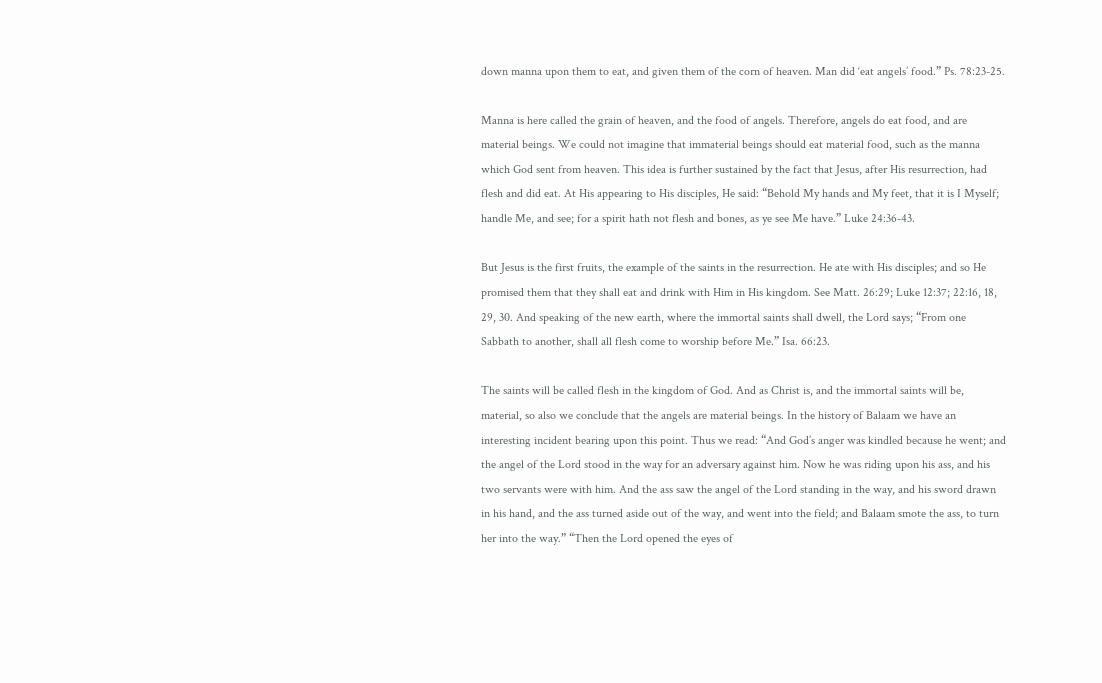down manna upon them to eat, and given them of the corn of heaven. Man did ‘eat angels’ food.” Ps. 78:23-25.

Manna is here called the grain of heaven, and the food of angels. Therefore, angels do eat food, and are material beings. We could not imagine that immaterial beings should eat material food, such as the manna which God sent from heaven. This idea is further sustained by the fact that Jesus, after His resurrection, had flesh and did eat. At His appearing to His disciples, He said: “Behold My hands and My feet, that it is I Myself; handle Me, and see; for a spirit hath not flesh and bones, as ye see Me have.” Luke 24:36-43.

But Jesus is the first fruits, the example of the saints in the resurrection. He ate with His disciples; and so He promised them that they shall eat and drink with Him in His kingdom. See Matt. 26:29; Luke 12:37; 22:16, 18, 29, 30. And speaking of the new earth, where the immortal saints shall dwell, the Lord says; “From one Sabbath to another, shall all flesh come to worship before Me.” Isa. 66:23.

The saints will be called flesh in the kingdom of God. And as Christ is, and the immortal saints will be, material, so also we conclude that the angels are material beings. In the history of Balaam we have an interesting incident bearing upon this point. Thus we read: “And God’s anger was kindled because he went; and the angel of the Lord stood in the way for an adversary against him. Now he was riding upon his ass, and his two servants were with him. And the ass saw the angel of the Lord standing in the way, and his sword drawn in his hand, and the ass turned aside out of the way, and went into the field; and Balaam smote the ass, to turn her into the way.” “Then the Lord opened the eyes of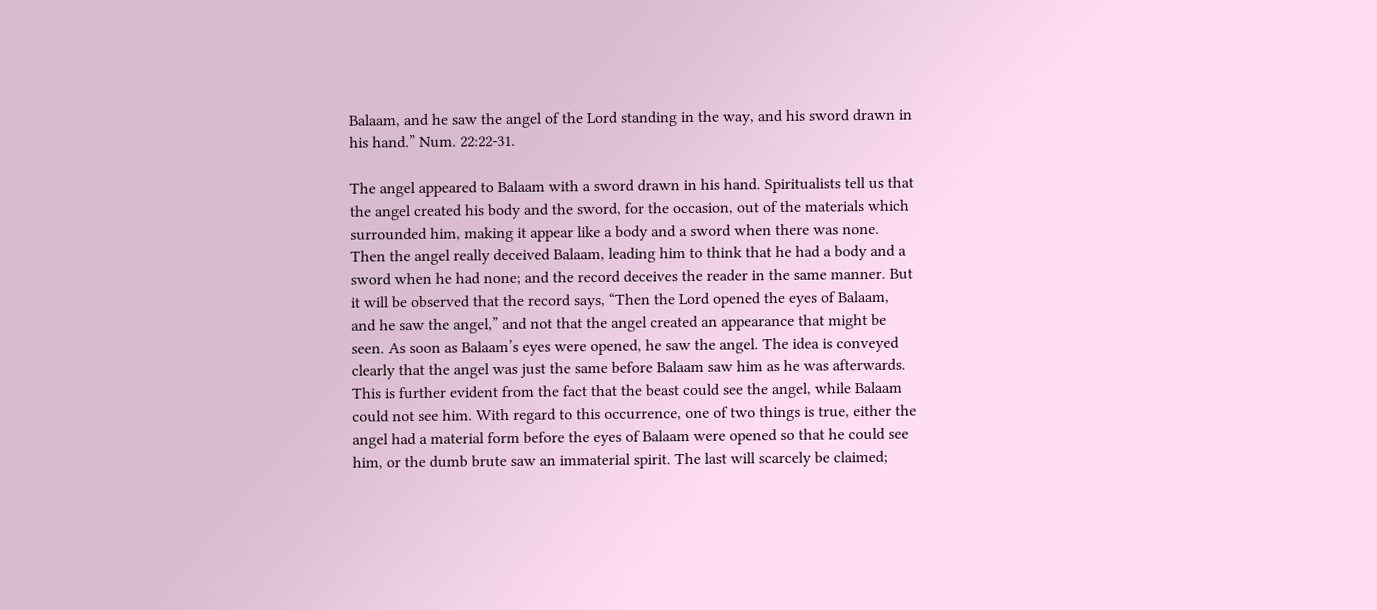Balaam, and he saw the angel of the Lord standing in the way, and his sword drawn in his hand.” Num. 22:22-31.

The angel appeared to Balaam with a sword drawn in his hand. Spiritualists tell us that the angel created his body and the sword, for the occasion, out of the materials which surrounded him, making it appear like a body and a sword when there was none. Then the angel really deceived Balaam, leading him to think that he had a body and a sword when he had none; and the record deceives the reader in the same manner. But it will be observed that the record says, “Then the Lord opened the eyes of Balaam, and he saw the angel,” and not that the angel created an appearance that might be seen. As soon as Balaam’s eyes were opened, he saw the angel. The idea is conveyed clearly that the angel was just the same before Balaam saw him as he was afterwards. This is further evident from the fact that the beast could see the angel, while Balaam could not see him. With regard to this occurrence, one of two things is true, either the angel had a material form before the eyes of Balaam were opened so that he could see him, or the dumb brute saw an immaterial spirit. The last will scarcely be claimed;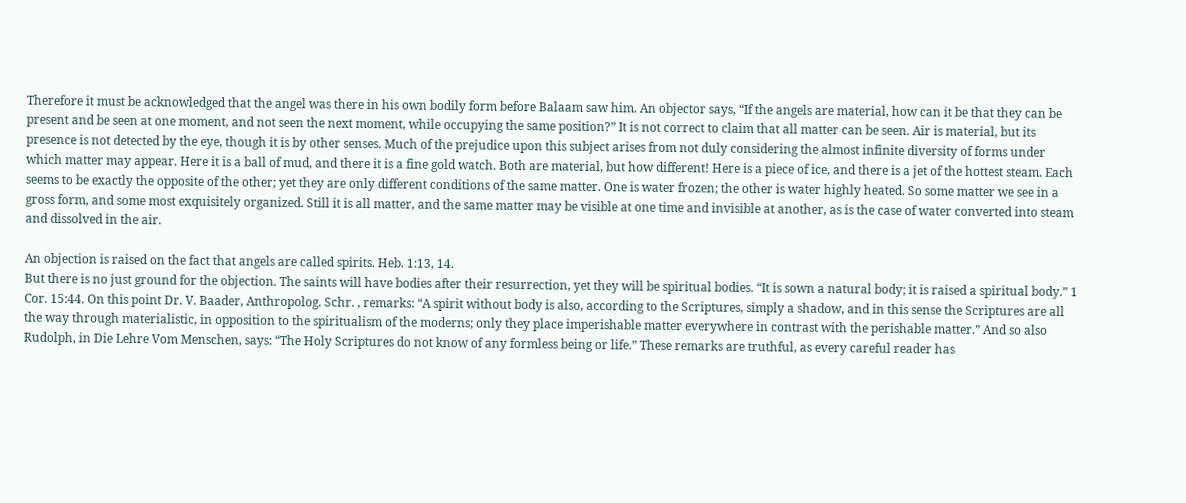Therefore it must be acknowledged that the angel was there in his own bodily form before Balaam saw him. An objector says, “If the angels are material, how can it be that they can be present and be seen at one moment, and not seen the next moment, while occupying the same position?” It is not correct to claim that all matter can be seen. Air is material, but its presence is not detected by the eye, though it is by other senses. Much of the prejudice upon this subject arises from not duly considering the almost infinite diversity of forms under which matter may appear. Here it is a ball of mud, and there it is a fine gold watch. Both are material, but how different! Here is a piece of ice, and there is a jet of the hottest steam. Each seems to be exactly the opposite of the other; yet they are only different conditions of the same matter. One is water frozen; the other is water highly heated. So some matter we see in a gross form, and some most exquisitely organized. Still it is all matter, and the same matter may be visible at one time and invisible at another, as is the case of water converted into steam and dissolved in the air.

An objection is raised on the fact that angels are called spirits. Heb. 1:13, 14.
But there is no just ground for the objection. The saints will have bodies after their resurrection, yet they will be spiritual bodies. “It is sown a natural body; it is raised a spiritual body.” 1 Cor. 15:44. On this point Dr. V. Baader, Anthropolog. Schr. , remarks: “A spirit without body is also, according to the Scriptures, simply a shadow, and in this sense the Scriptures are all the way through materialistic, in opposition to the spiritualism of the moderns; only they place imperishable matter everywhere in contrast with the perishable matter.” And so also Rudolph, in Die Lehre Vom Menschen, says: “The Holy Scriptures do not know of any formless being or life.” These remarks are truthful, as every careful reader has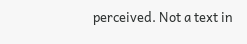perceived. Not a text in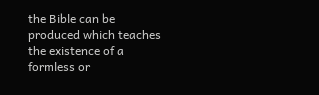the Bible can be produced which teaches the existence of a formless or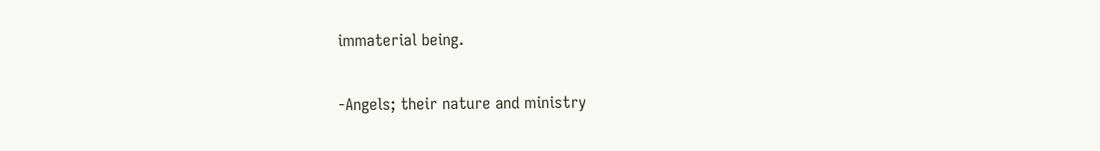immaterial being.

-Angels; their nature and ministry